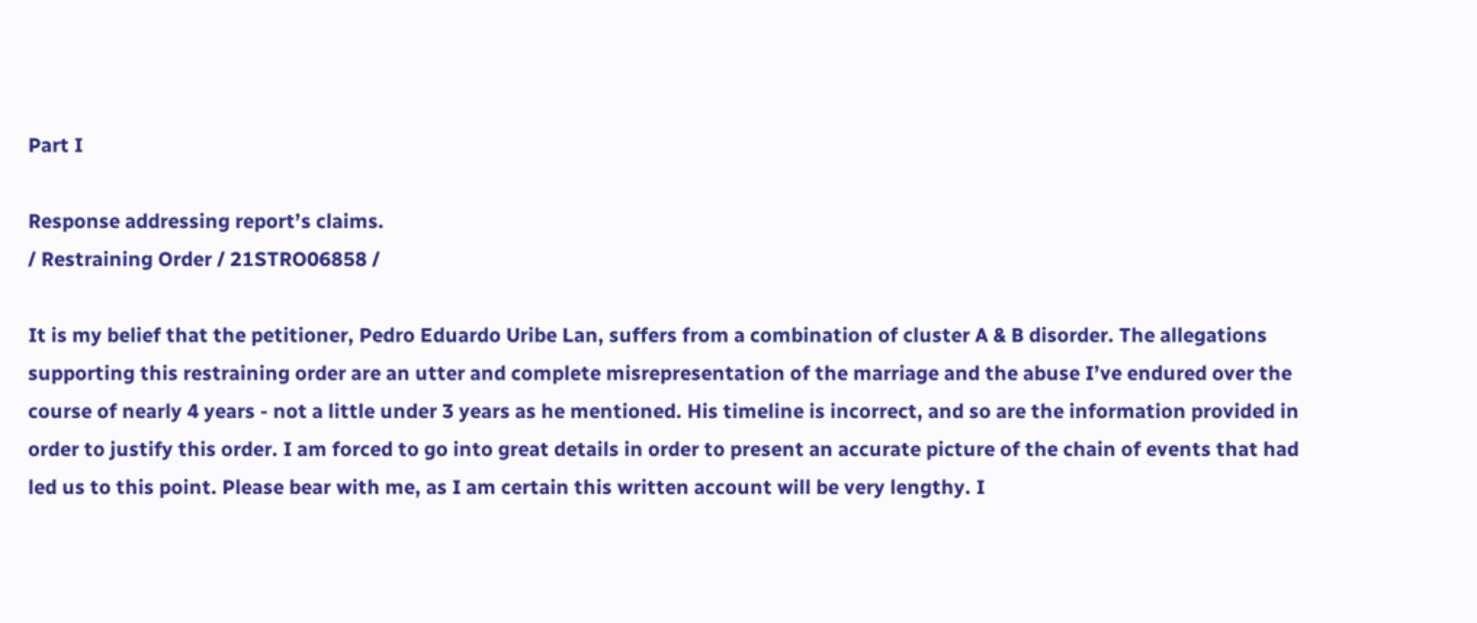Part I

Response addressing report’s claims.
/ Restraining Order / 21STRO06858 /

It is my belief that the petitioner, Pedro Eduardo Uribe Lan, suffers from a combination of cluster A & B disorder. The allegations supporting this restraining order are an utter and complete misrepresentation of the marriage and the abuse I’ve endured over the course of nearly 4 years - not a little under 3 years as he mentioned. His timeline is incorrect, and so are the information provided in order to justify this order. I am forced to go into great details in order to present an accurate picture of the chain of events that had led us to this point. Please bear with me, as I am certain this written account will be very lengthy. I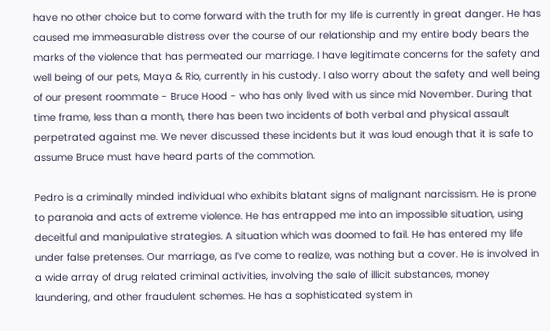have no other choice but to come forward with the truth for my life is currently in great danger. He has caused me immeasurable distress over the course of our relationship and my entire body bears the marks of the violence that has permeated our marriage. I have legitimate concerns for the safety and well being of our pets, Maya & Rio, currently in his custody. I also worry about the safety and well being of our present roommate - Bruce Hood - who has only lived with us since mid November. During that time frame, less than a month, there has been two incidents of both verbal and physical assault perpetrated against me. We never discussed these incidents but it was loud enough that it is safe to assume Bruce must have heard parts of the commotion.

Pedro is a criminally minded individual who exhibits blatant signs of malignant narcissism. He is prone to paranoia and acts of extreme violence. He has entrapped me into an impossible situation, using deceitful and manipulative strategies. A situation which was doomed to fail. He has entered my life under false pretenses. Our marriage, as I’ve come to realize, was nothing but a cover. He is involved in a wide array of drug related criminal activities, involving the sale of illicit substances, money laundering, and other fraudulent schemes. He has a sophisticated system in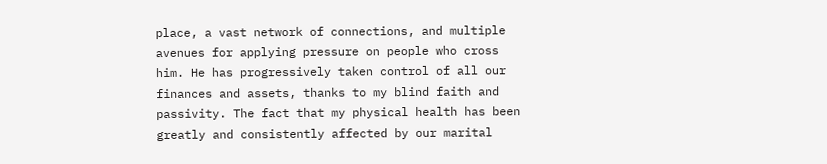place, a vast network of connections, and multiple avenues for applying pressure on people who cross him. He has progressively taken control of all our finances and assets, thanks to my blind faith and passivity. The fact that my physical health has been greatly and consistently affected by our marital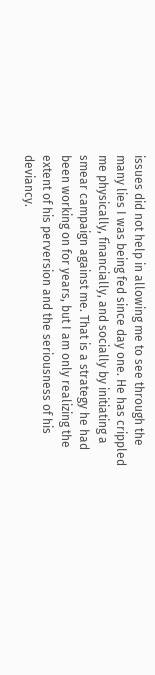issues did not help in allowing me to see through the many lies I was being fed since day one. He has crippled me physically, financially, and socially by initiating a smear campaign against me. That is a strategy he had been working on for years, but I am only realizing the extent of his perversion and the seriousness of his deviancy.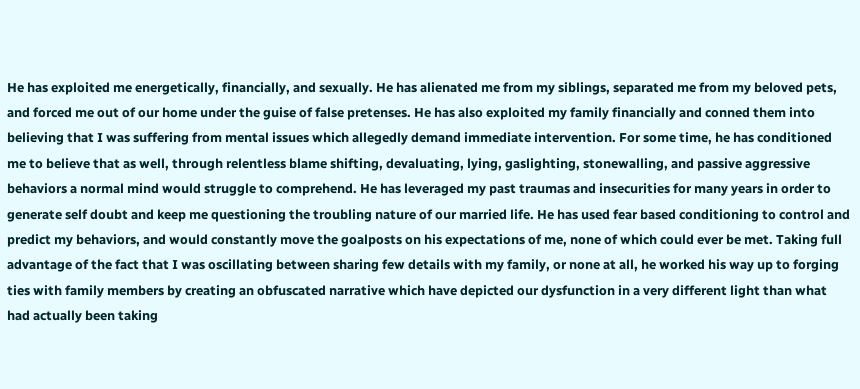He has exploited me energetically, financially, and sexually. He has alienated me from my siblings, separated me from my beloved pets, and forced me out of our home under the guise of false pretenses. He has also exploited my family financially and conned them into believing that I was suffering from mental issues which allegedly demand immediate intervention. For some time, he has conditioned me to believe that as well, through relentless blame shifting, devaluating, lying, gaslighting, stonewalling, and passive aggressive behaviors a normal mind would struggle to comprehend. He has leveraged my past traumas and insecurities for many years in order to generate self doubt and keep me questioning the troubling nature of our married life. He has used fear based conditioning to control and predict my behaviors, and would constantly move the goalposts on his expectations of me, none of which could ever be met. Taking full advantage of the fact that I was oscillating between sharing few details with my family, or none at all, he worked his way up to forging ties with family members by creating an obfuscated narrative which have depicted our dysfunction in a very different light than what had actually been taking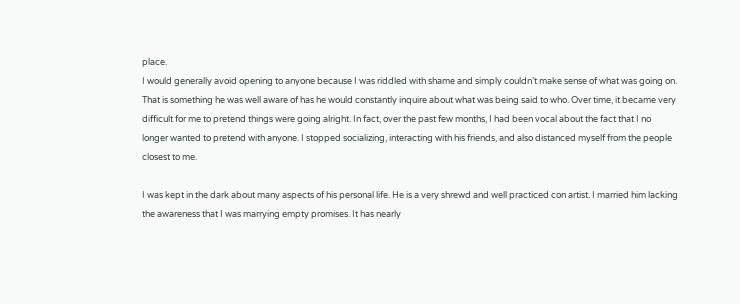place.
I would generally avoid opening to anyone because I was riddled with shame and simply couldn’t make sense of what was going on. That is something he was well aware of has he would constantly inquire about what was being said to who. Over time, it became very difficult for me to pretend things were going alright. In fact, over the past few months, I had been vocal about the fact that I no longer wanted to pretend with anyone. I stopped socializing, interacting with his friends, and also distanced myself from the people closest to me.

I was kept in the dark about many aspects of his personal life. He is a very shrewd and well practiced con artist. I married him lacking the awareness that I was marrying empty promises. It has nearly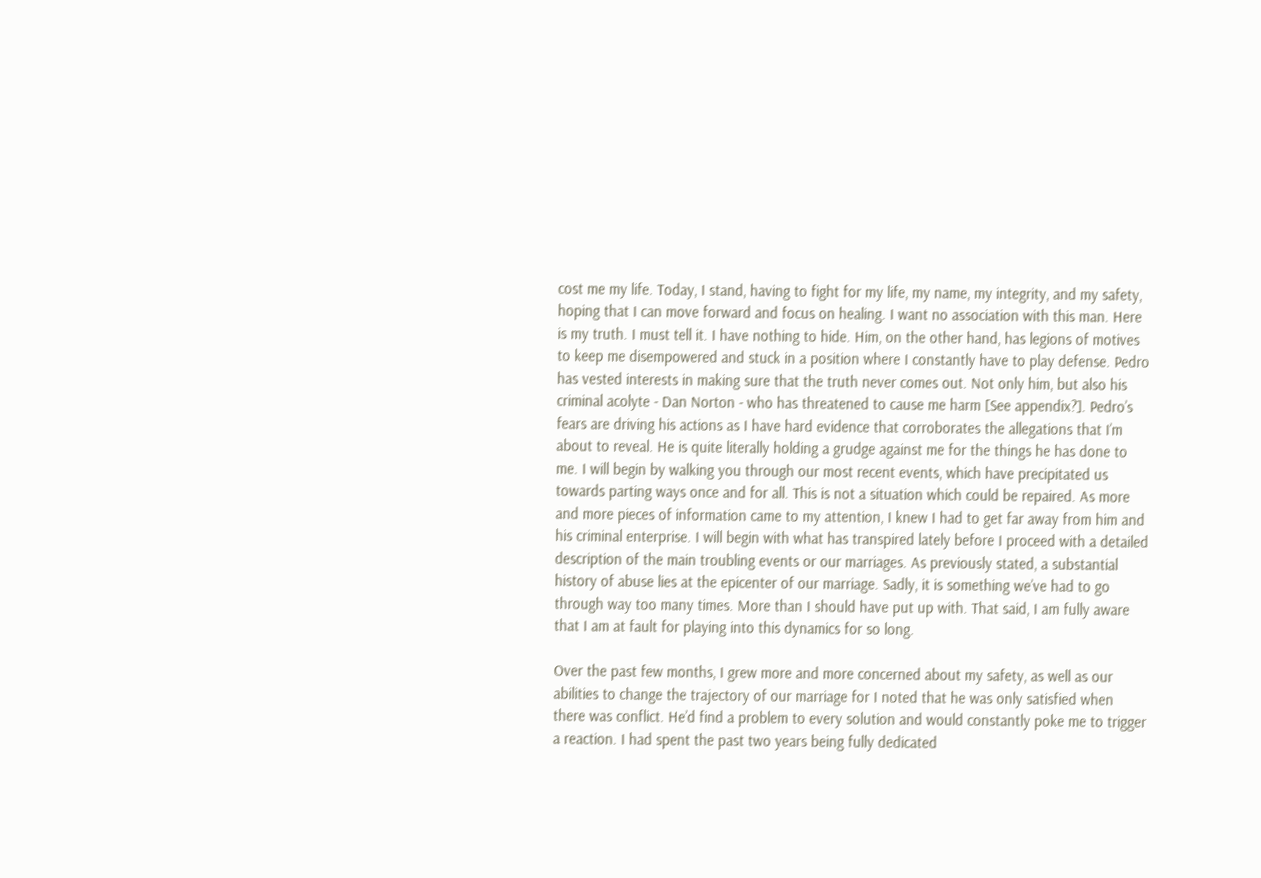cost me my life. Today, I stand, having to fight for my life, my name, my integrity, and my safety, hoping that I can move forward and focus on healing. I want no association with this man. Here is my truth. I must tell it. I have nothing to hide. Him, on the other hand, has legions of motives to keep me disempowered and stuck in a position where I constantly have to play defense. Pedro has vested interests in making sure that the truth never comes out. Not only him, but also his criminal acolyte - Dan Norton - who has threatened to cause me harm [See appendix?]. Pedro’s fears are driving his actions as I have hard evidence that corroborates the allegations that I’m about to reveal. He is quite literally holding a grudge against me for the things he has done to me. I will begin by walking you through our most recent events, which have precipitated us towards parting ways once and for all. This is not a situation which could be repaired. As more and more pieces of information came to my attention, I knew I had to get far away from him and his criminal enterprise. I will begin with what has transpired lately before I proceed with a detailed description of the main troubling events or our marriages. As previously stated, a substantial history of abuse lies at the epicenter of our marriage. Sadly, it is something we’ve had to go through way too many times. More than I should have put up with. That said, I am fully aware that I am at fault for playing into this dynamics for so long.

Over the past few months, I grew more and more concerned about my safety, as well as our abilities to change the trajectory of our marriage for I noted that he was only satisfied when there was conflict. He’d find a problem to every solution and would constantly poke me to trigger a reaction. I had spent the past two years being fully dedicated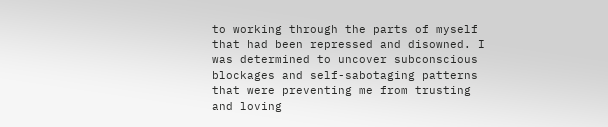to working through the parts of myself that had been repressed and disowned. I was determined to uncover subconscious blockages and self-sabotaging patterns that were preventing me from trusting and loving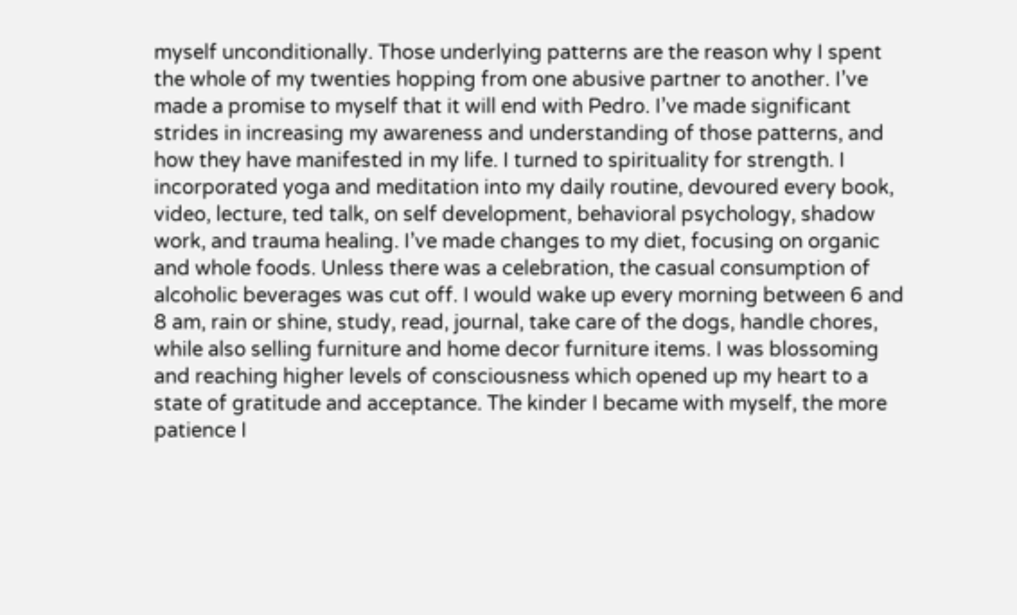myself unconditionally. Those underlying patterns are the reason why I spent the whole of my twenties hopping from one abusive partner to another. I’ve made a promise to myself that it will end with Pedro. I’ve made significant strides in increasing my awareness and understanding of those patterns, and how they have manifested in my life. I turned to spirituality for strength. I incorporated yoga and meditation into my daily routine, devoured every book, video, lecture, ted talk, on self development, behavioral psychology, shadow work, and trauma healing. I’ve made changes to my diet, focusing on organic and whole foods. Unless there was a celebration, the casual consumption of alcoholic beverages was cut off. I would wake up every morning between 6 and 8 am, rain or shine, study, read, journal, take care of the dogs, handle chores, while also selling furniture and home decor furniture items. I was blossoming and reaching higher levels of consciousness which opened up my heart to a state of gratitude and acceptance. The kinder I became with myself, the more patience I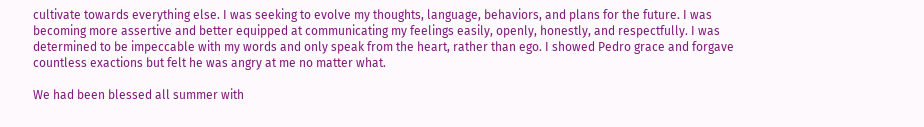cultivate towards everything else. I was seeking to evolve my thoughts, language, behaviors, and plans for the future. I was becoming more assertive and better equipped at communicating my feelings easily, openly, honestly, and respectfully. I was determined to be impeccable with my words and only speak from the heart, rather than ego. I showed Pedro grace and forgave countless exactions but felt he was angry at me no matter what.

We had been blessed all summer with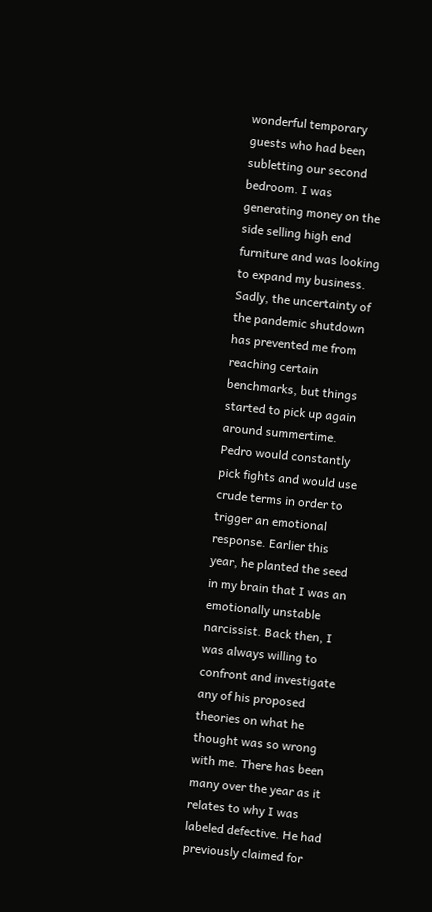wonderful temporary guests who had been subletting our second bedroom. I was generating money on the side selling high end furniture and was looking to expand my business. Sadly, the uncertainty of the pandemic shutdown has prevented me from reaching certain benchmarks, but things started to pick up again around summertime. Pedro would constantly pick fights and would use crude terms in order to trigger an emotional response. Earlier this year, he planted the seed in my brain that I was an emotionally unstable narcissist. Back then, I was always willing to confront and investigate any of his proposed theories on what he thought was so wrong with me. There has been many over the year as it relates to why I was labeled defective. He had previously claimed for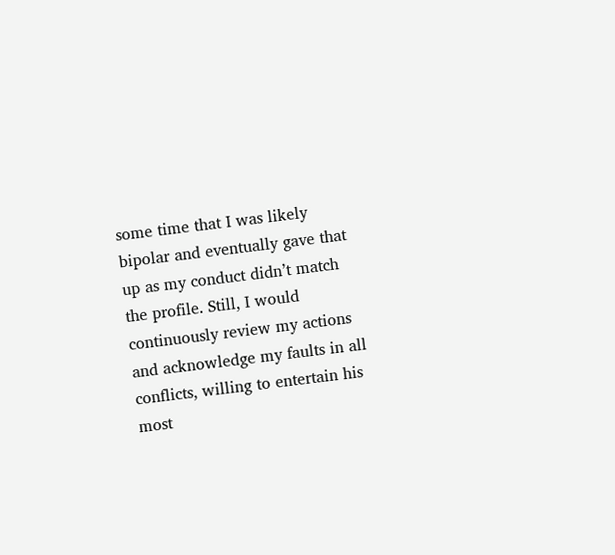some time that I was likely bipolar and eventually gave that up as my conduct didn’t match the profile. Still, I would continuously review my actions and acknowledge my faults in all conflicts, willing to entertain his most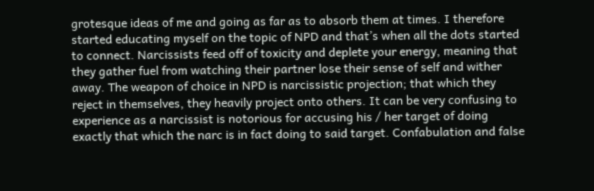grotesque ideas of me and going as far as to absorb them at times. I therefore started educating myself on the topic of NPD and that’s when all the dots started to connect. Narcissists feed off of toxicity and deplete your energy, meaning that they gather fuel from watching their partner lose their sense of self and wither away. The weapon of choice in NPD is narcissistic projection; that which they reject in themselves, they heavily project onto others. It can be very confusing to experience as a narcissist is notorious for accusing his / her target of doing exactly that which the narc is in fact doing to said target. Confabulation and false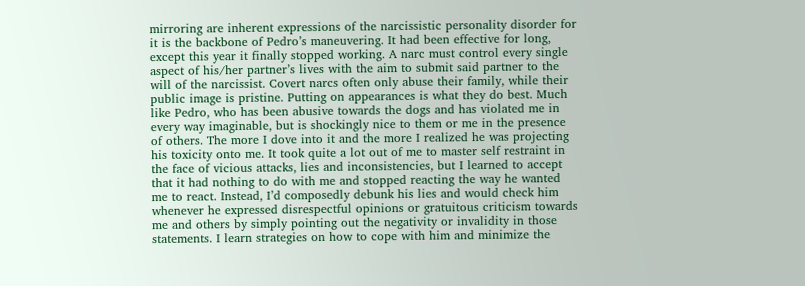mirroring are inherent expressions of the narcissistic personality disorder for it is the backbone of Pedro’s maneuvering. It had been effective for long, except this year it finally stopped working. A narc must control every single aspect of his/her partner’s lives with the aim to submit said partner to the will of the narcissist. Covert narcs often only abuse their family, while their public image is pristine. Putting on appearances is what they do best. Much like Pedro, who has been abusive towards the dogs and has violated me in every way imaginable, but is shockingly nice to them or me in the presence of others. The more I dove into it and the more I realized he was projecting his toxicity onto me. It took quite a lot out of me to master self restraint in the face of vicious attacks, lies and inconsistencies, but I learned to accept that it had nothing to do with me and stopped reacting the way he wanted me to react. Instead, I’d composedly debunk his lies and would check him whenever he expressed disrespectful opinions or gratuitous criticism towards me and others by simply pointing out the negativity or invalidity in those statements. I learn strategies on how to cope with him and minimize the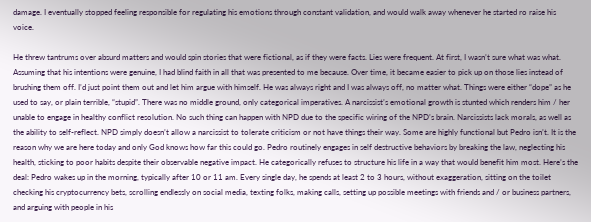damage. I eventually stopped feeling responsible for regulating his emotions through constant validation, and would walk away whenever he started ro raise his voice.

He threw tantrums over absurd matters and would spin stories that were fictional, as if they were facts. Lies were frequent. At first, I wasn’t sure what was what. Assuming that his intentions were genuine, I had blind faith in all that was presented to me because. Over time, it became easier to pick up on those lies instead of brushing them off. I’d just point them out and let him argue with himself. He was always right and I was always off, no matter what. Things were either “dope” as he used to say, or plain terrible, “stupid”. There was no middle ground, only categorical imperatives. A narcissist’s emotional growth is stunted which renders him / her unable to engage in healthy conflict resolution. No such thing can happen with NPD due to the specific wiring of the NPD’s brain. Narcissists lack morals, as well as the ability to self-reflect. NPD simply doesn’t allow a narcissist to tolerate criticism or not have things their way. Some are highly functional but Pedro isn’t. It is the reason why we are here today and only God knows how far this could go. Pedro routinely engages in self destructive behaviors by breaking the law, neglecting his health, sticking to poor habits despite their observable negative impact. He categorically refuses to structure his life in a way that would benefit him most. Here’s the deal: Pedro wakes up in the morning, typically after 10 or 11 am. Every single day, he spends at least 2 to 3 hours, without exaggeration, sitting on the toilet checking his cryptocurrency bets, scrolling endlessly on social media, texting folks, making calls, setting up possible meetings with friends and / or business partners, and arguing with people in his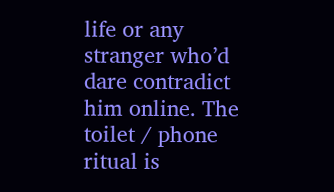life or any stranger who’d dare contradict him online. The toilet / phone ritual is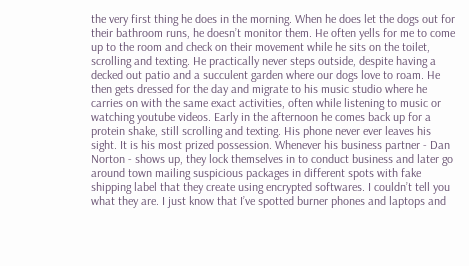the very first thing he does in the morning. When he does let the dogs out for their bathroom runs, he doesn’t monitor them. He often yells for me to come up to the room and check on their movement while he sits on the toilet, scrolling and texting. He practically never steps outside, despite having a decked out patio and a succulent garden where our dogs love to roam. He then gets dressed for the day and migrate to his music studio where he carries on with the same exact activities, often while listening to music or watching youtube videos. Early in the afternoon he comes back up for a protein shake, still scrolling and texting. His phone never ever leaves his sight. It is his most prized possession. Whenever his business partner - Dan Norton - shows up, they lock themselves in to conduct business and later go around town mailing suspicious packages in different spots with fake shipping label that they create using encrypted softwares. I couldn’t tell you what they are. I just know that I’ve spotted burner phones and laptops and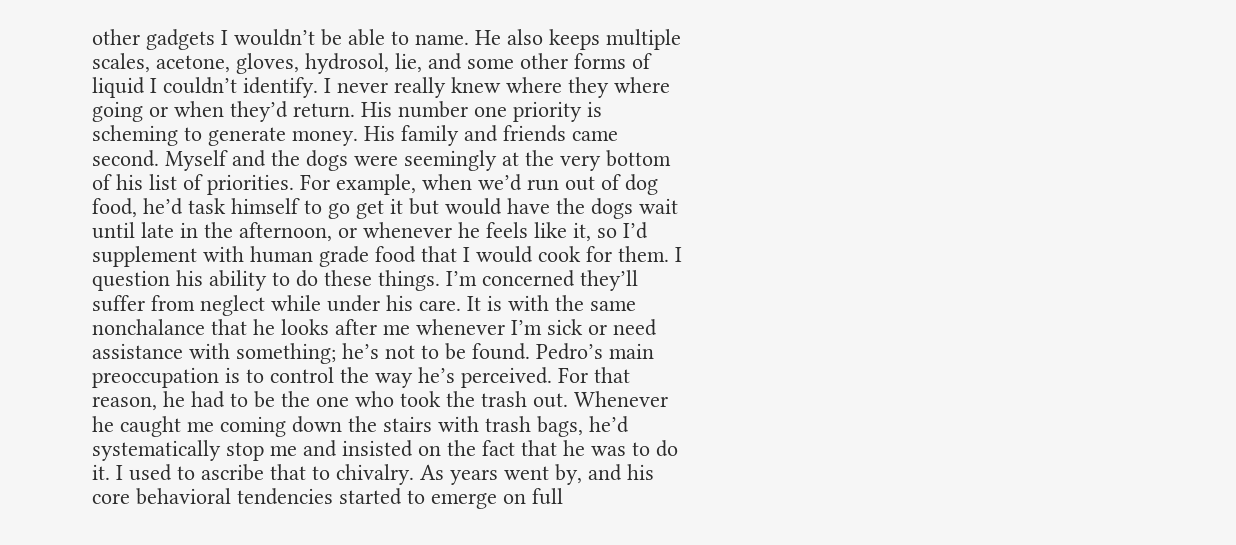other gadgets I wouldn’t be able to name. He also keeps multiple scales, acetone, gloves, hydrosol, lie, and some other forms of liquid I couldn’t identify. I never really knew where they where going or when they’d return. His number one priority is scheming to generate money. His family and friends came second. Myself and the dogs were seemingly at the very bottom of his list of priorities. For example, when we’d run out of dog food, he’d task himself to go get it but would have the dogs wait until late in the afternoon, or whenever he feels like it, so I’d supplement with human grade food that I would cook for them. I question his ability to do these things. I’m concerned they’ll suffer from neglect while under his care. It is with the same nonchalance that he looks after me whenever I’m sick or need assistance with something; he’s not to be found. Pedro’s main preoccupation is to control the way he’s perceived. For that reason, he had to be the one who took the trash out. Whenever he caught me coming down the stairs with trash bags, he’d systematically stop me and insisted on the fact that he was to do it. I used to ascribe that to chivalry. As years went by, and his core behavioral tendencies started to emerge on full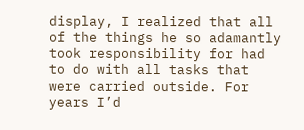display, I realized that all of the things he so adamantly took responsibility for had to do with all tasks that were carried outside. For years I’d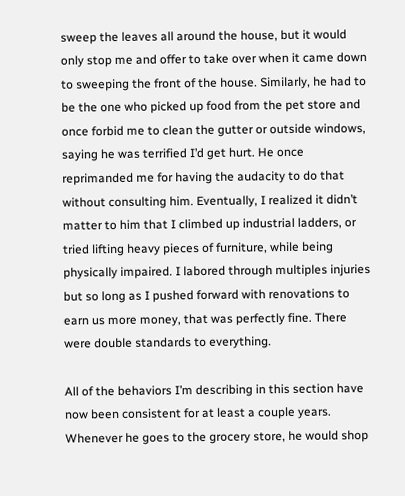sweep the leaves all around the house, but it would only stop me and offer to take over when it came down to sweeping the front of the house. Similarly, he had to be the one who picked up food from the pet store and once forbid me to clean the gutter or outside windows, saying he was terrified I’d get hurt. He once reprimanded me for having the audacity to do that without consulting him. Eventually, I realized it didn’t matter to him that I climbed up industrial ladders, or tried lifting heavy pieces of furniture, while being physically impaired. I labored through multiples injuries but so long as I pushed forward with renovations to earn us more money, that was perfectly fine. There were double standards to everything.

All of the behaviors I’m describing in this section have now been consistent for at least a couple years. Whenever he goes to the grocery store, he would shop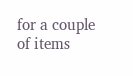for a couple of items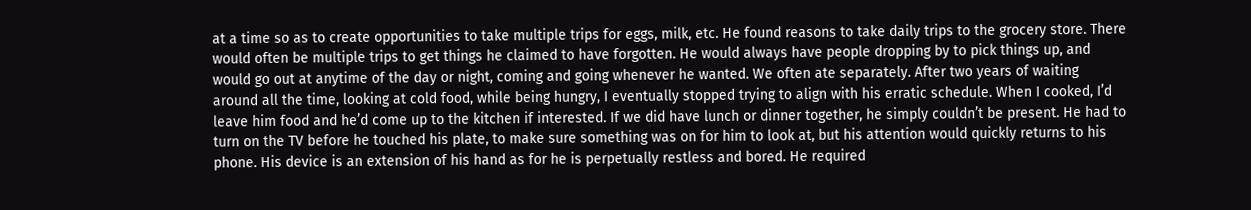at a time so as to create opportunities to take multiple trips for eggs, milk, etc. He found reasons to take daily trips to the grocery store. There would often be multiple trips to get things he claimed to have forgotten. He would always have people dropping by to pick things up, and would go out at anytime of the day or night, coming and going whenever he wanted. We often ate separately. After two years of waiting around all the time, looking at cold food, while being hungry, I eventually stopped trying to align with his erratic schedule. When I cooked, I’d leave him food and he’d come up to the kitchen if interested. If we did have lunch or dinner together, he simply couldn’t be present. He had to turn on the TV before he touched his plate, to make sure something was on for him to look at, but his attention would quickly returns to his phone. His device is an extension of his hand as for he is perpetually restless and bored. He required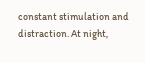constant stimulation and distraction. At night,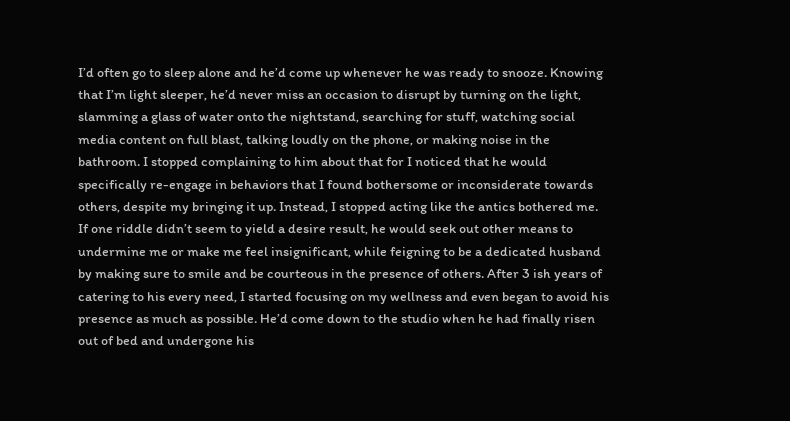I’d often go to sleep alone and he’d come up whenever he was ready to snooze. Knowing that I’m light sleeper, he’d never miss an occasion to disrupt by turning on the light, slamming a glass of water onto the nightstand, searching for stuff, watching social media content on full blast, talking loudly on the phone, or making noise in the bathroom. I stopped complaining to him about that for I noticed that he would specifically re-engage in behaviors that I found bothersome or inconsiderate towards others, despite my bringing it up. Instead, I stopped acting like the antics bothered me. If one riddle didn’t seem to yield a desire result, he would seek out other means to undermine me or make me feel insignificant, while feigning to be a dedicated husband by making sure to smile and be courteous in the presence of others. After 3 ish years of catering to his every need, I started focusing on my wellness and even began to avoid his presence as much as possible. He’d come down to the studio when he had finally risen out of bed and undergone his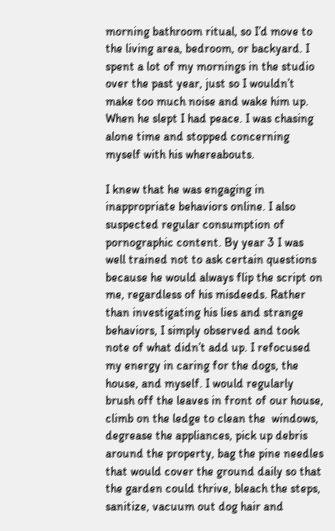morning bathroom ritual, so I’d move to the living area, bedroom, or backyard. I spent a lot of my mornings in the studio over the past year, just so I wouldn’t make too much noise and wake him up. When he slept I had peace. I was chasing alone time and stopped concerning myself with his whereabouts.

I knew that he was engaging in inappropriate behaviors online. I also suspected regular consumption of pornographic content. By year 3 I was well trained not to ask certain questions because he would always flip the script on me, regardless of his misdeeds. Rather than investigating his lies and strange behaviors, I simply observed and took note of what didn’t add up. I refocused my energy in caring for the dogs, the house, and myself. I would regularly brush off the leaves in front of our house, climb on the ledge to clean the  windows, degrease the appliances, pick up debris around the property, bag the pine needles that would cover the ground daily so that the garden could thrive, bleach the steps, sanitize, vacuum out dog hair and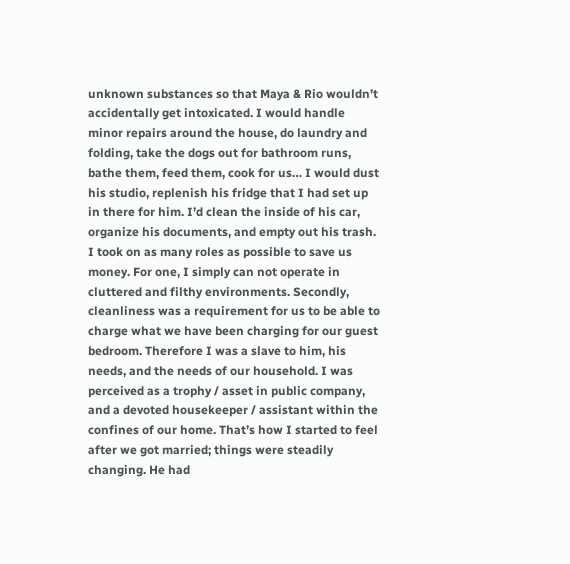unknown substances so that Maya & Rio wouldn’t accidentally get intoxicated. I would handle minor repairs around the house, do laundry and folding, take the dogs out for bathroom runs, bathe them, feed them, cook for us… I would dust his studio, replenish his fridge that I had set up in there for him. I’d clean the inside of his car, organize his documents, and empty out his trash. I took on as many roles as possible to save us money. For one, I simply can not operate in cluttered and filthy environments. Secondly, cleanliness was a requirement for us to be able to charge what we have been charging for our guest bedroom. Therefore I was a slave to him, his needs, and the needs of our household. I was perceived as a trophy / asset in public company, and a devoted housekeeper / assistant within the confines of our home. That’s how I started to feel after we got married; things were steadily changing. He had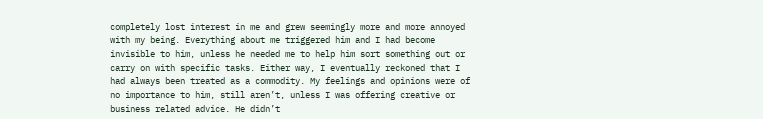completely lost interest in me and grew seemingly more and more annoyed with my being. Everything about me triggered him and I had become invisible to him, unless he needed me to help him sort something out or carry on with specific tasks. Either way, I eventually reckoned that I had always been treated as a commodity. My feelings and opinions were of no importance to him, still aren’t, unless I was offering creative or business related advice. He didn’t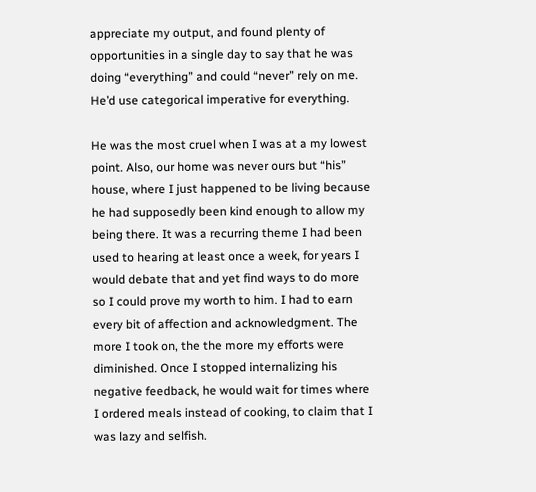appreciate my output, and found plenty of opportunities in a single day to say that he was doing “everything” and could “never” rely on me. He’d use categorical imperative for everything.

He was the most cruel when I was at a my lowest point. Also, our home was never ours but “his” house, where I just happened to be living because he had supposedly been kind enough to allow my being there. It was a recurring theme I had been used to hearing at least once a week, for years I would debate that and yet find ways to do more so I could prove my worth to him. I had to earn every bit of affection and acknowledgment. The more I took on, the the more my efforts were diminished. Once I stopped internalizing his negative feedback, he would wait for times where I ordered meals instead of cooking, to claim that I was lazy and selfish.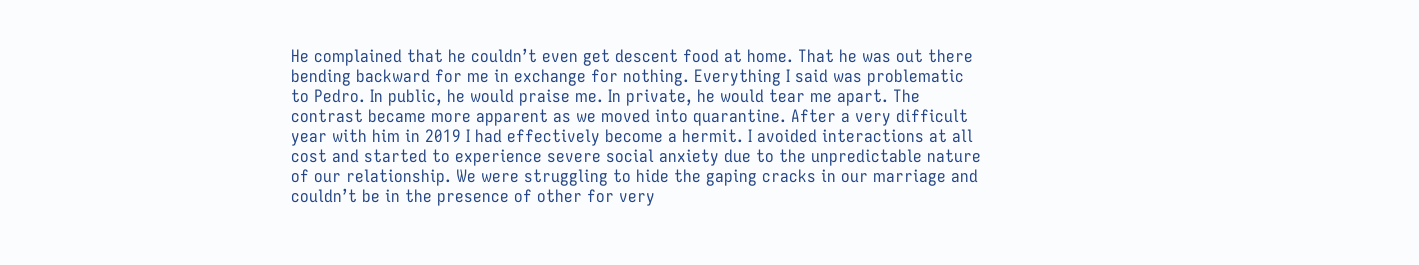He complained that he couldn’t even get descent food at home. That he was out there bending backward for me in exchange for nothing. Everything I said was problematic to Pedro. In public, he would praise me. In private, he would tear me apart. The contrast became more apparent as we moved into quarantine. After a very difficult year with him in 2019 I had effectively become a hermit. I avoided interactions at all cost and started to experience severe social anxiety due to the unpredictable nature of our relationship. We were struggling to hide the gaping cracks in our marriage and couldn’t be in the presence of other for very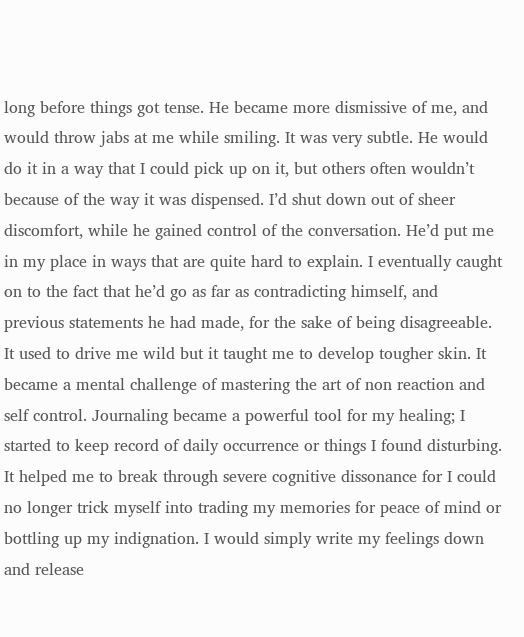long before things got tense. He became more dismissive of me, and would throw jabs at me while smiling. It was very subtle. He would do it in a way that I could pick up on it, but others often wouldn’t because of the way it was dispensed. I’d shut down out of sheer discomfort, while he gained control of the conversation. He’d put me in my place in ways that are quite hard to explain. I eventually caught on to the fact that he’d go as far as contradicting himself, and previous statements he had made, for the sake of being disagreeable. It used to drive me wild but it taught me to develop tougher skin. It became a mental challenge of mastering the art of non reaction and self control. Journaling became a powerful tool for my healing; I started to keep record of daily occurrence or things I found disturbing. It helped me to break through severe cognitive dissonance for I could no longer trick myself into trading my memories for peace of mind or bottling up my indignation. I would simply write my feelings down and release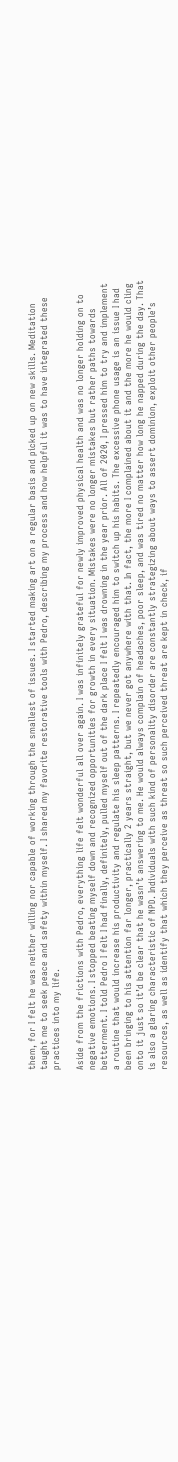them, for I felt he was neither willing nor capable of working through the smallest of issues. I started making art on a regular basis and picked up on new skills. Meditation taught me to seek peace and safety within myself. I shared my favorite restorative tools with Pedro, describing my process and how helpful it was to have integrated these practices into my life.

Aside from the frictions with Pedro, everything life felt wonderful all over again. I was infinitely grateful for newly improved physical health and was no longer holding on to negative emotions. I stopped beating myself down and recognized opportunities for growth in every situation. Mistakes were no longer mistakes but rather paths towards betterment. I told Pedro I felt I had finally, definitely, pulled myself out of the dark place I felt I was drowning in the year prior. All of 2020, I pressed him to try and implement a routine that would increase his productivity and regulate his sleep patterns. I repeatedly encouraged him to switch up his habits. The excessive phone usage is an issue I had been bringing to his attention far longer, practically 2 years straight, but we never got anywhere with that. In fact, the more I complained about it and the more he would cling onto it just so it’d be clear that he wasn’t answering to me. He would always complain of headaches, poor sleep, and was tired no matter how long he napped during the day. That is also a glaring characteristic of NPD. Individuals with such kind of personality disorder are constantly strategizing about ways to assert dominion, exploit other people’s resources, as well as identify that which they perceive as threat so such perceived threat are kept in check, if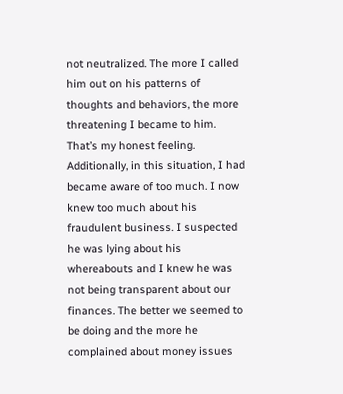not neutralized. The more I called him out on his patterns of thoughts and behaviors, the more threatening I became to him. That’s my honest feeling. Additionally, in this situation, I had became aware of too much. I now knew too much about his fraudulent business. I suspected he was lying about his whereabouts and I knew he was not being transparent about our finances. The better we seemed to be doing and the more he complained about money issues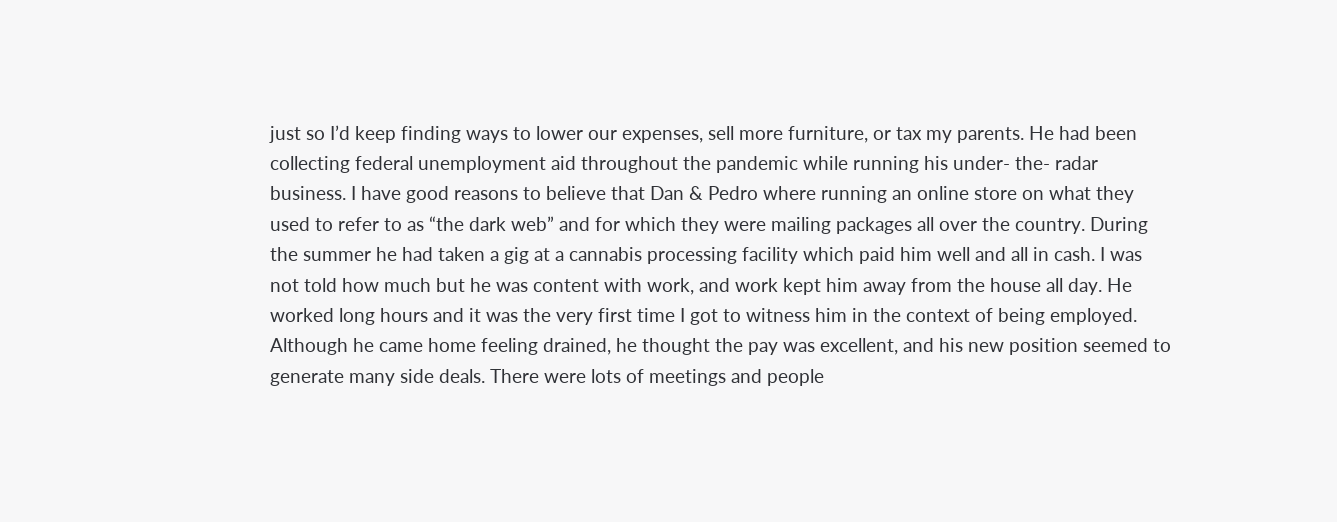just so I’d keep finding ways to lower our expenses, sell more furniture, or tax my parents. He had been collecting federal unemployment aid throughout the pandemic while running his under- the- radar business. I have good reasons to believe that Dan & Pedro where running an online store on what they used to refer to as “the dark web” and for which they were mailing packages all over the country. During the summer he had taken a gig at a cannabis processing facility which paid him well and all in cash. I was not told how much but he was content with work, and work kept him away from the house all day. He worked long hours and it was the very first time I got to witness him in the context of being employed. Although he came home feeling drained, he thought the pay was excellent, and his new position seemed to generate many side deals. There were lots of meetings and people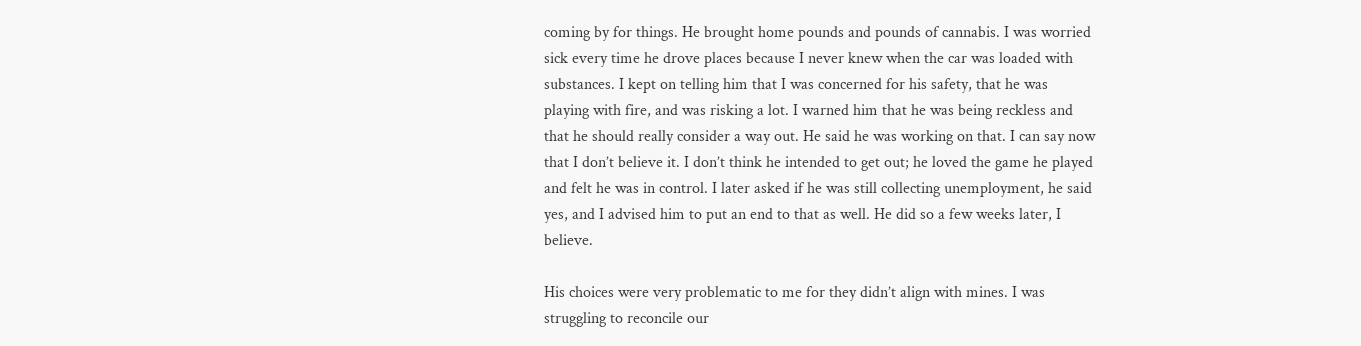coming by for things. He brought home pounds and pounds of cannabis. I was worried sick every time he drove places because I never knew when the car was loaded with substances. I kept on telling him that I was concerned for his safety, that he was playing with fire, and was risking a lot. I warned him that he was being reckless and that he should really consider a way out. He said he was working on that. I can say now that I don’t believe it. I don’t think he intended to get out; he loved the game he played and felt he was in control. I later asked if he was still collecting unemployment, he said yes, and I advised him to put an end to that as well. He did so a few weeks later, I believe.

His choices were very problematic to me for they didn’t align with mines. I was struggling to reconcile our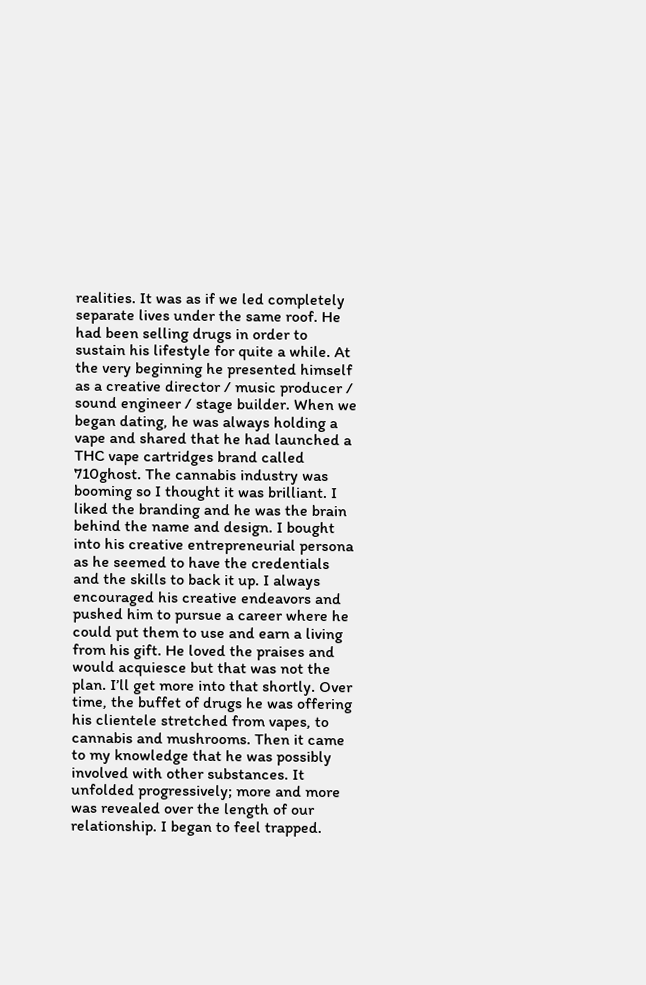realities. It was as if we led completely separate lives under the same roof. He had been selling drugs in order to sustain his lifestyle for quite a while. At the very beginning he presented himself as a creative director / music producer / sound engineer / stage builder. When we began dating, he was always holding a vape and shared that he had launched a THC vape cartridges brand called 710ghost. The cannabis industry was booming so I thought it was brilliant. I liked the branding and he was the brain behind the name and design. I bought into his creative entrepreneurial persona as he seemed to have the credentials and the skills to back it up. I always encouraged his creative endeavors and pushed him to pursue a career where he could put them to use and earn a living from his gift. He loved the praises and would acquiesce but that was not the plan. I’ll get more into that shortly. Over time, the buffet of drugs he was offering his clientele stretched from vapes, to cannabis and mushrooms. Then it came to my knowledge that he was possibly involved with other substances. It unfolded progressively; more and more was revealed over the length of our relationship. I began to feel trapped.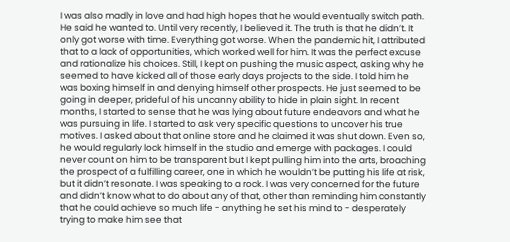I was also madly in love and had high hopes that he would eventually switch path. He said he wanted to. Until very recently, I believed it. The truth is that he didn’t. It only got worse with time. Everything got worse. When the pandemic hit, I attributed that to a lack of opportunities, which worked well for him. It was the perfect excuse and rationalize his choices. Still, I kept on pushing the music aspect, asking why he seemed to have kicked all of those early days projects to the side. I told him he was boxing himself in and denying himself other prospects. He just seemed to be going in deeper, prideful of his uncanny ability to hide in plain sight. In recent months, I started to sense that he was lying about future endeavors and what he was pursuing in life. I started to ask very specific questions to uncover his true motives. I asked about that online store and he claimed it was shut down. Even so, he would regularly lock himself in the studio and emerge with packages. I could never count on him to be transparent but I kept pulling him into the arts, broaching the prospect of a fulfilling career, one in which he wouldn’t be putting his life at risk, but it didn’t resonate. I was speaking to a rock. I was very concerned for the future and didn’t know what to do about any of that, other than reminding him constantly that he could achieve so much life - anything he set his mind to - desperately trying to make him see that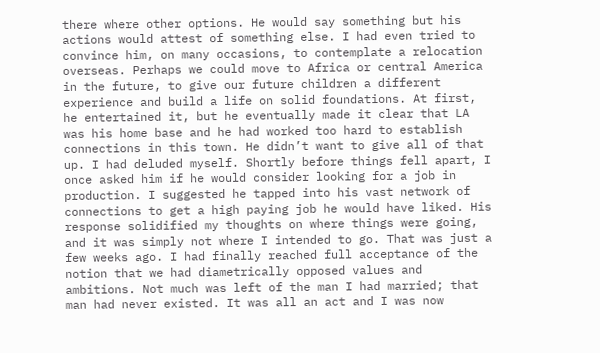there where other options. He would say something but his actions would attest of something else. I had even tried to convince him, on many occasions, to contemplate a relocation overseas. Perhaps we could move to Africa or central America in the future, to give our future children a different experience and build a life on solid foundations. At first, he entertained it, but he eventually made it clear that LA was his home base and he had worked too hard to establish connections in this town. He didn’t want to give all of that up. I had deluded myself. Shortly before things fell apart, I once asked him if he would consider looking for a job in production. I suggested he tapped into his vast network of connections to get a high paying job he would have liked. His response solidified my thoughts on where things were going, and it was simply not where I intended to go. That was just a few weeks ago. I had finally reached full acceptance of the notion that we had diametrically opposed values and ambitions. Not much was left of the man I had married; that man had never existed. It was all an act and I was now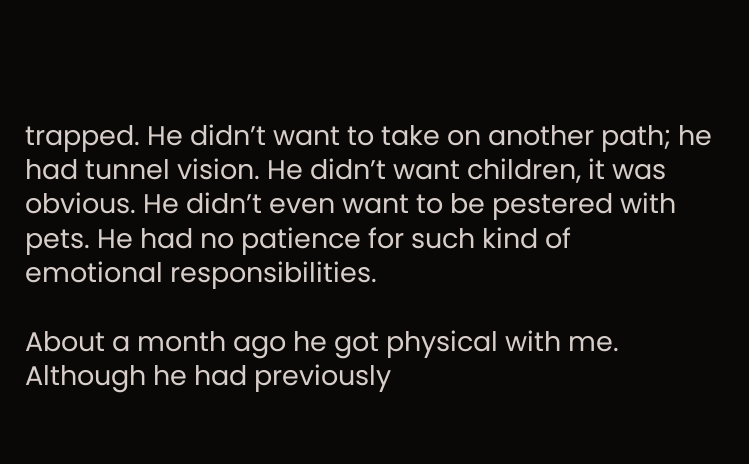trapped. He didn’t want to take on another path; he had tunnel vision. He didn’t want children, it was obvious. He didn’t even want to be pestered with pets. He had no patience for such kind of emotional responsibilities.

About a month ago he got physical with me. Although he had previously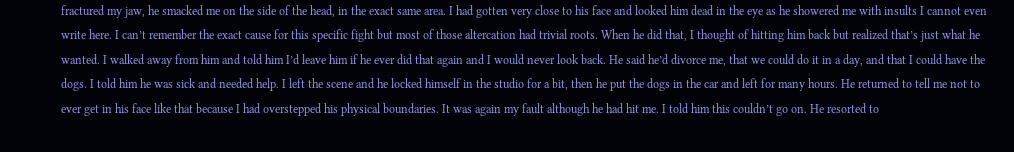fractured my jaw, he smacked me on the side of the head, in the exact same area. I had gotten very close to his face and looked him dead in the eye as he showered me with insults I cannot even write here. I can’t remember the exact cause for this specific fight but most of those altercation had trivial roots. When he did that, I thought of hitting him back but realized that’s just what he wanted. I walked away from him and told him I’d leave him if he ever did that again and I would never look back. He said he’d divorce me, that we could do it in a day, and that I could have the dogs. I told him he was sick and needed help. I left the scene and he locked himself in the studio for a bit, then he put the dogs in the car and left for many hours. He returned to tell me not to ever get in his face like that because I had overstepped his physical boundaries. It was again my fault although he had hit me. I told him this couldn’t go on. He resorted to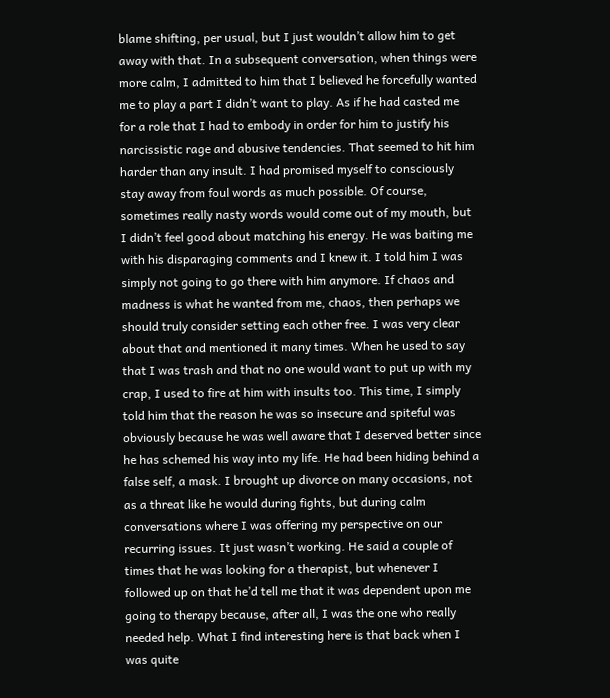blame shifting, per usual, but I just wouldn’t allow him to get away with that. In a subsequent conversation, when things were more calm, I admitted to him that I believed he forcefully wanted me to play a part I didn’t want to play. As if he had casted me for a role that I had to embody in order for him to justify his narcissistic rage and abusive tendencies. That seemed to hit him harder than any insult. I had promised myself to consciously stay away from foul words as much possible. Of course, sometimes really nasty words would come out of my mouth, but I didn’t feel good about matching his energy. He was baiting me with his disparaging comments and I knew it. I told him I was simply not going to go there with him anymore. If chaos and madness is what he wanted from me, chaos, then perhaps we should truly consider setting each other free. I was very clear about that and mentioned it many times. When he used to say that I was trash and that no one would want to put up with my crap, I used to fire at him with insults too. This time, I simply told him that the reason he was so insecure and spiteful was obviously because he was well aware that I deserved better since he has schemed his way into my life. He had been hiding behind a false self, a mask. I brought up divorce on many occasions, not as a threat like he would during fights, but during calm conversations where I was offering my perspective on our recurring issues. It just wasn’t working. He said a couple of times that he was looking for a therapist, but whenever I followed up on that he’d tell me that it was dependent upon me going to therapy because, after all, I was the one who really needed help. What I find interesting here is that back when I was quite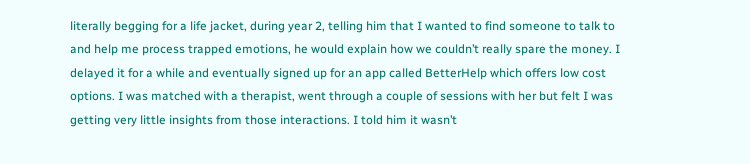literally begging for a life jacket, during year 2, telling him that I wanted to find someone to talk to and help me process trapped emotions, he would explain how we couldn’t really spare the money. I delayed it for a while and eventually signed up for an app called BetterHelp which offers low cost options. I was matched with a therapist, went through a couple of sessions with her but felt I was getting very little insights from those interactions. I told him it wasn’t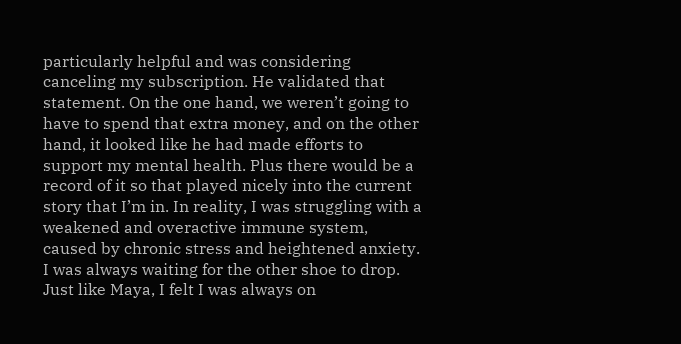particularly helpful and was considering canceling my subscription. He validated that statement. On the one hand, we weren’t going to have to spend that extra money, and on the other hand, it looked like he had made efforts to support my mental health. Plus there would be a record of it so that played nicely into the current story that I’m in. In reality, I was struggling with a weakened and overactive immune system, caused by chronic stress and heightened anxiety. I was always waiting for the other shoe to drop. Just like Maya, I felt I was always on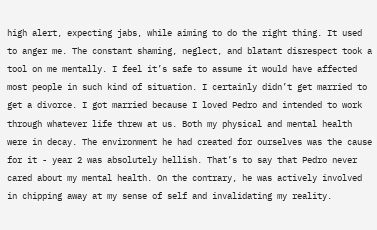high alert, expecting jabs, while aiming to do the right thing. It used to anger me. The constant shaming, neglect, and blatant disrespect took a tool on me mentally. I feel it’s safe to assume it would have affected most people in such kind of situation. I certainly didn’t get married to get a divorce. I got married because I loved Pedro and intended to work through whatever life threw at us. Both my physical and mental health were in decay. The environment he had created for ourselves was the cause for it - year 2 was absolutely hellish. That’s to say that Pedro never cared about my mental health. On the contrary, he was actively involved in chipping away at my sense of self and invalidating my reality.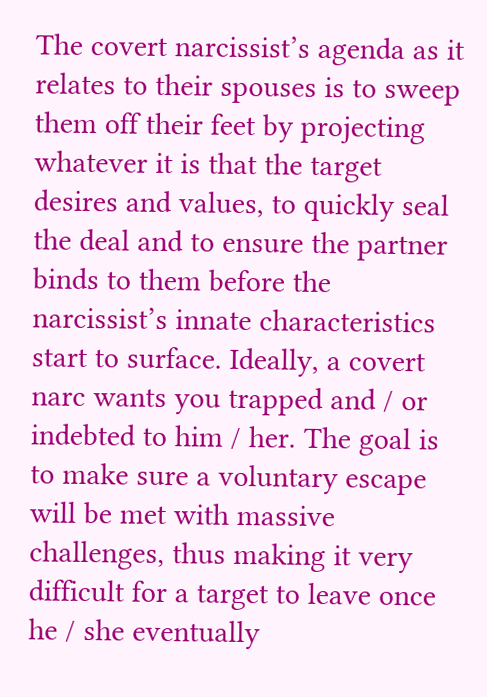The covert narcissist’s agenda as it relates to their spouses is to sweep them off their feet by projecting whatever it is that the target desires and values, to quickly seal the deal and to ensure the partner binds to them before the narcissist’s innate characteristics start to surface. Ideally, a covert narc wants you trapped and / or indebted to him / her. The goal is to make sure a voluntary escape will be met with massive challenges, thus making it very difficult for a target to leave once he / she eventually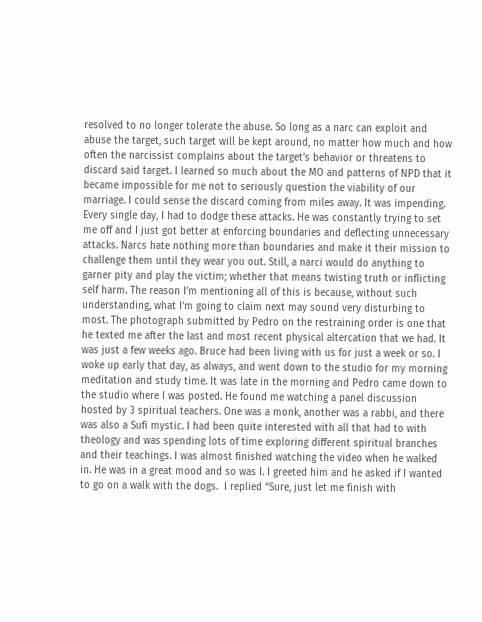resolved to no longer tolerate the abuse. So long as a narc can exploit and abuse the target, such target will be kept around, no matter how much and how often the narcissist complains about the target’s behavior or threatens to discard said target. I learned so much about the MO and patterns of NPD that it became impossible for me not to seriously question the viability of our marriage. I could sense the discard coming from miles away. It was impending. Every single day, I had to dodge these attacks. He was constantly trying to set me off and I just got better at enforcing boundaries and deflecting unnecessary attacks. Narcs hate nothing more than boundaries and make it their mission to challenge them until they wear you out. Still, a narci would do anything to garner pity and play the victim; whether that means twisting truth or inflicting self harm. The reason I’m mentioning all of this is because, without such understanding, what I’m going to claim next may sound very disturbing to most. The photograph submitted by Pedro on the restraining order is one that he texted me after the last and most recent physical altercation that we had. It was just a few weeks ago. Bruce had been living with us for just a week or so. I woke up early that day, as always, and went down to the studio for my morning meditation and study time. It was late in the morning and Pedro came down to the studio where I was posted. He found me watching a panel discussion hosted by 3 spiritual teachers. One was a monk, another was a rabbi, and there was also a Sufi mystic. I had been quite interested with all that had to with theology and was spending lots of time exploring different spiritual branches and their teachings. I was almost finished watching the video when he walked in. He was in a great mood and so was I. I greeted him and he asked if I wanted to go on a walk with the dogs.  I replied “Sure, just let me finish with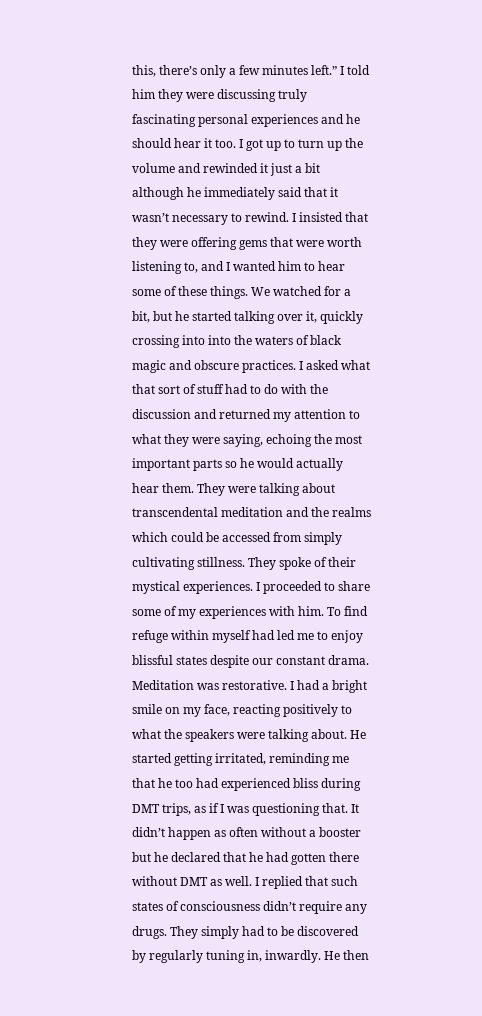this, there’s only a few minutes left.” I told him they were discussing truly fascinating personal experiences and he should hear it too. I got up to turn up the volume and rewinded it just a bit although he immediately said that it wasn’t necessary to rewind. I insisted that they were offering gems that were worth listening to, and I wanted him to hear some of these things. We watched for a bit, but he started talking over it, quickly crossing into into the waters of black magic and obscure practices. I asked what that sort of stuff had to do with the discussion and returned my attention to what they were saying, echoing the most important parts so he would actually hear them. They were talking about transcendental meditation and the realms which could be accessed from simply cultivating stillness. They spoke of their mystical experiences. I proceeded to share some of my experiences with him. To find refuge within myself had led me to enjoy blissful states despite our constant drama. Meditation was restorative. I had a bright smile on my face, reacting positively to what the speakers were talking about. He started getting irritated, reminding me that he too had experienced bliss during DMT trips, as if I was questioning that. It didn’t happen as often without a booster but he declared that he had gotten there without DMT as well. I replied that such states of consciousness didn’t require any drugs. They simply had to be discovered by regularly tuning in, inwardly. He then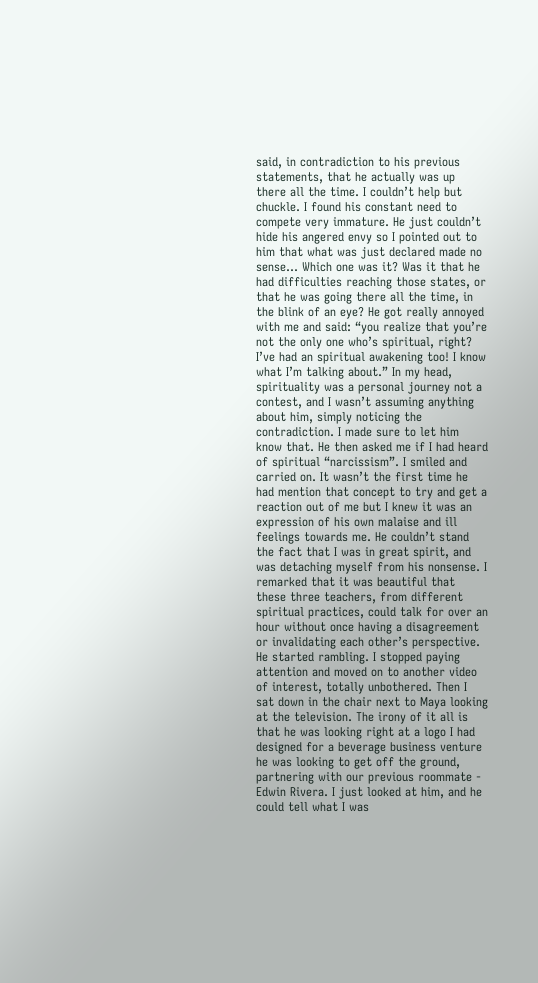said, in contradiction to his previous statements, that he actually was up there all the time. I couldn’t help but chuckle. I found his constant need to compete very immature. He just couldn’t hide his angered envy so I pointed out to him that what was just declared made no sense… Which one was it? Was it that he had difficulties reaching those states, or that he was going there all the time, in the blink of an eye? He got really annoyed with me and said: “you realize that you’re not the only one who’s spiritual, right? I’ve had an spiritual awakening too! I know what I’m talking about.” In my head, spirituality was a personal journey not a contest, and I wasn’t assuming anything about him, simply noticing the contradiction. I made sure to let him know that. He then asked me if I had heard of spiritual “narcissism”. I smiled and carried on. It wasn’t the first time he had mention that concept to try and get a reaction out of me but I knew it was an expression of his own malaise and ill feelings towards me. He couldn’t stand the fact that I was in great spirit, and was detaching myself from his nonsense. I remarked that it was beautiful that these three teachers, from different spiritual practices, could talk for over an hour without once having a disagreement or invalidating each other’s perspective. He started rambling. I stopped paying attention and moved on to another video of interest, totally unbothered. Then I sat down in the chair next to Maya looking at the television. The irony of it all is that he was looking right at a logo I had designed for a beverage business venture he was looking to get off the ground, partnering with our previous roommate - Edwin Rivera. I just looked at him, and he could tell what I was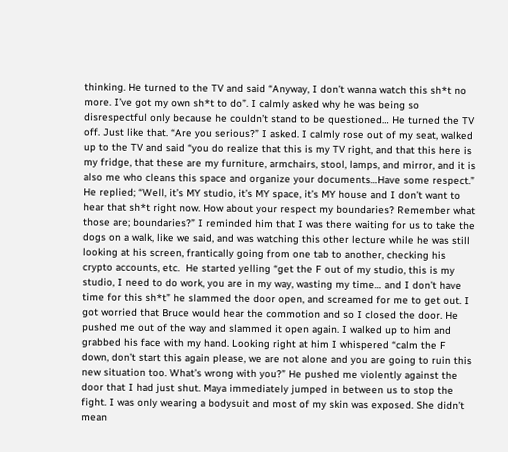thinking. He turned to the TV and said “Anyway, I don’t wanna watch this sh*t no more. I’ve got my own sh*t to do”. I calmly asked why he was being so disrespectful only because he couldn’t stand to be questioned… He turned the TV off. Just like that. “Are you serious?” I asked. I calmly rose out of my seat, walked up to the TV and said “you do realize that this is my TV right, and that this here is my fridge, that these are my furniture, armchairs, stool, lamps, and mirror, and it is also me who cleans this space and organize your documents…Have some respect.” He replied; “Well, it’s MY studio, it’s MY space, it’s MY house and I don’t want to hear that sh*t right now. How about your respect my boundaries? Remember what those are; boundaries?” I reminded him that I was there waiting for us to take the dogs on a walk, like we said, and was watching this other lecture while he was still looking at his screen, frantically going from one tab to another, checking his crypto accounts, etc.  He started yelling “get the F out of my studio, this is my studio, I need to do work, you are in my way, wasting my time… and I don’t have time for this sh*t” he slammed the door open, and screamed for me to get out. I got worried that Bruce would hear the commotion and so I closed the door. He pushed me out of the way and slammed it open again. I walked up to him and grabbed his face with my hand. Looking right at him I whispered “calm the F down, don’t start this again please, we are not alone and you are going to ruin this new situation too. What’s wrong with you?” He pushed me violently against the door that I had just shut. Maya immediately jumped in between us to stop the fight. I was only wearing a bodysuit and most of my skin was exposed. She didn’t mean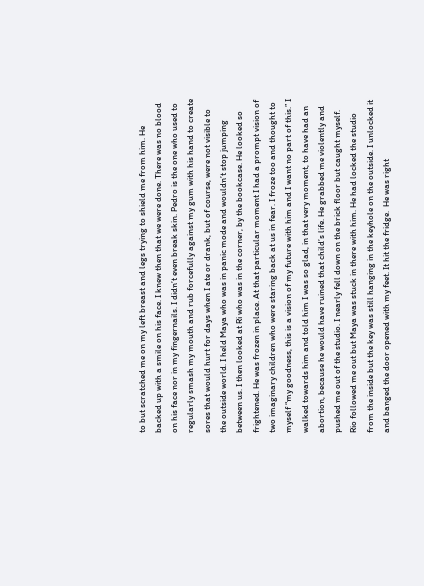to but scratched me on my left breast and legs trying to shield me from him. He backed up with a smile on his face. I knew then that we were done. There was no blood on his face nor in my fingernails. I didn’t even break skin. Pedro is the one who used to regularly smash my mouth and rub forcefully against my gum with his hand to create sores that would hurt for days when I ate or drank, but of course, were not visible to the outside world. I held Maya who was in panic mode and wouldn’t stop jumping between us. I then looked at Ri who was in the corner, by the bookcase. He looked so frightened. He was frozen in place. At that particular moment I had a prompt vision of two imaginary children who were staring back at us in fear. I froze too and thought to myself “my goodness, this is a vision of my future with him and I want no part of this.” I walked towards him and told him I was so glad, in that very moment, to have had an abortion, because he would have ruined that child’s life. He grabbed me violently and pushed me out of the studio. I nearly fell down on the brick floor but caught myself. Rio followed me out but Maya was stuck in there with him. He had locked the studio from the inside but the key was still hanging in the keyhole on the outside. I unlocked it and banged the door opened with my feet. It hit the fridge.  He was right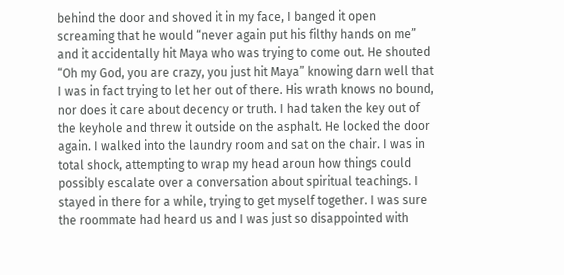behind the door and shoved it in my face, I banged it open screaming that he would “never again put his filthy hands on me” and it accidentally hit Maya who was trying to come out. He shouted “Oh my God, you are crazy, you just hit Maya” knowing darn well that I was in fact trying to let her out of there. His wrath knows no bound, nor does it care about decency or truth. I had taken the key out of the keyhole and threw it outside on the asphalt. He locked the door again. I walked into the laundry room and sat on the chair. I was in total shock, attempting to wrap my head aroun how things could possibly escalate over a conversation about spiritual teachings. I stayed in there for a while, trying to get myself together. I was sure the roommate had heard us and I was just so disappointed with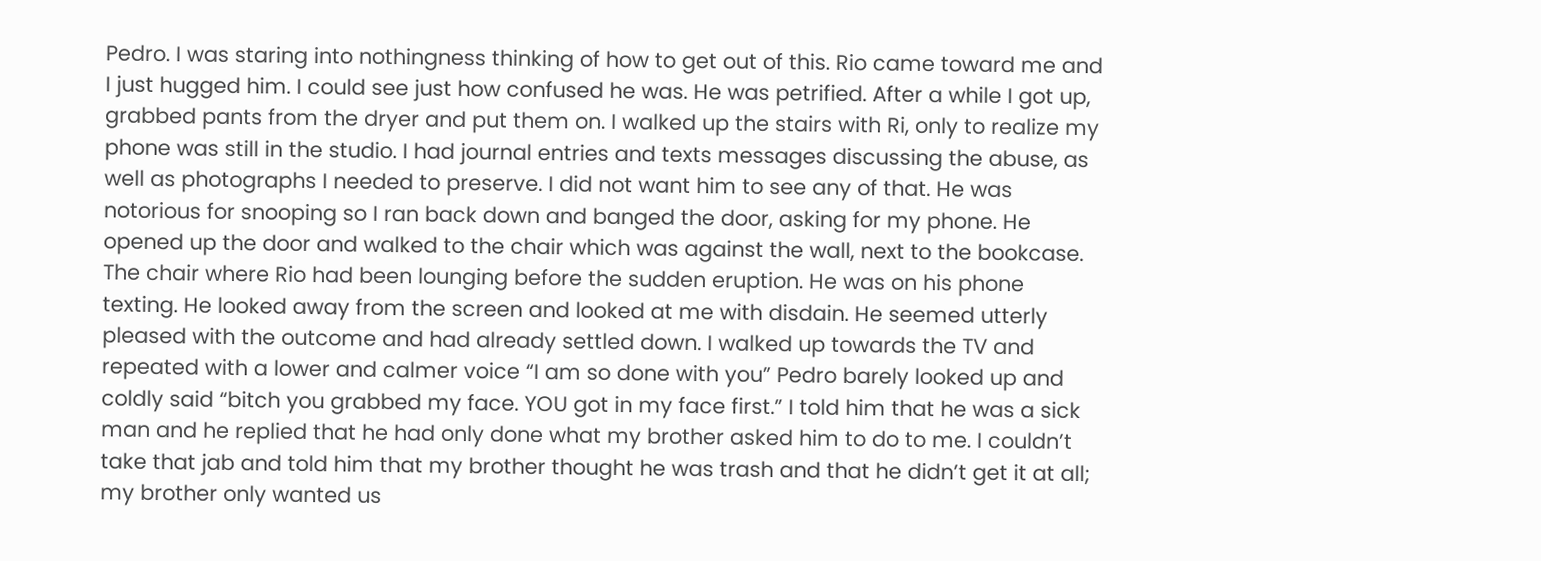Pedro. I was staring into nothingness thinking of how to get out of this. Rio came toward me and I just hugged him. I could see just how confused he was. He was petrified. After a while I got up, grabbed pants from the dryer and put them on. I walked up the stairs with Ri, only to realize my phone was still in the studio. I had journal entries and texts messages discussing the abuse, as well as photographs I needed to preserve. I did not want him to see any of that. He was notorious for snooping so I ran back down and banged the door, asking for my phone. He opened up the door and walked to the chair which was against the wall, next to the bookcase. The chair where Rio had been lounging before the sudden eruption. He was on his phone texting. He looked away from the screen and looked at me with disdain. He seemed utterly pleased with the outcome and had already settled down. I walked up towards the TV and repeated with a lower and calmer voice “I am so done with you” Pedro barely looked up and coldly said “bitch you grabbed my face. YOU got in my face first.” I told him that he was a sick man and he replied that he had only done what my brother asked him to do to me. I couldn’t take that jab and told him that my brother thought he was trash and that he didn’t get it at all; my brother only wanted us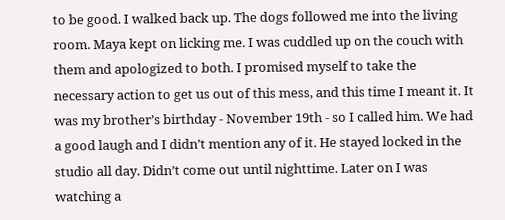to be good. I walked back up. The dogs followed me into the living room. Maya kept on licking me. I was cuddled up on the couch with them and apologized to both. I promised myself to take the necessary action to get us out of this mess, and this time I meant it. It was my brother’s birthday - November 19th - so I called him. We had a good laugh and I didn’t mention any of it. He stayed locked in the studio all day. Didn’t come out until nighttime. Later on I was watching a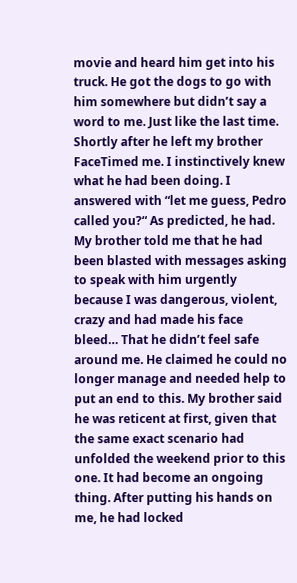movie and heard him get into his truck. He got the dogs to go with him somewhere but didn’t say a word to me. Just like the last time. Shortly after he left my brother FaceTimed me. I instinctively knew what he had been doing. I answered with “let me guess, Pedro called you?“ As predicted, he had. My brother told me that he had been blasted with messages asking to speak with him urgently because I was dangerous, violent, crazy and had made his face bleed… That he didn’t feel safe around me. He claimed he could no longer manage and needed help to put an end to this. My brother said he was reticent at first, given that the same exact scenario had unfolded the weekend prior to this one. It had become an ongoing thing. After putting his hands on me, he had locked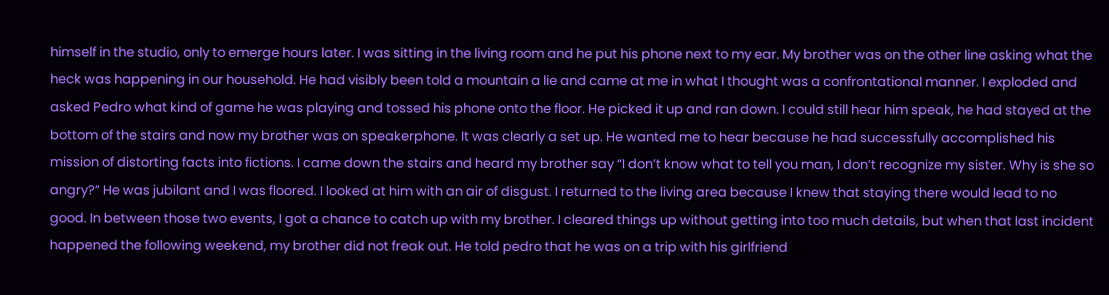himself in the studio, only to emerge hours later. I was sitting in the living room and he put his phone next to my ear. My brother was on the other line asking what the heck was happening in our household. He had visibly been told a mountain a lie and came at me in what I thought was a confrontational manner. I exploded and asked Pedro what kind of game he was playing and tossed his phone onto the floor. He picked it up and ran down. I could still hear him speak, he had stayed at the bottom of the stairs and now my brother was on speakerphone. It was clearly a set up. He wanted me to hear because he had successfully accomplished his mission of distorting facts into fictions. I came down the stairs and heard my brother say “I don’t know what to tell you man, I don’t recognize my sister. Why is she so angry?” He was jubilant and I was floored. I looked at him with an air of disgust. I returned to the living area because I knew that staying there would lead to no good. In between those two events, I got a chance to catch up with my brother. I cleared things up without getting into too much details, but when that last incident happened the following weekend, my brother did not freak out. He told pedro that he was on a trip with his girlfriend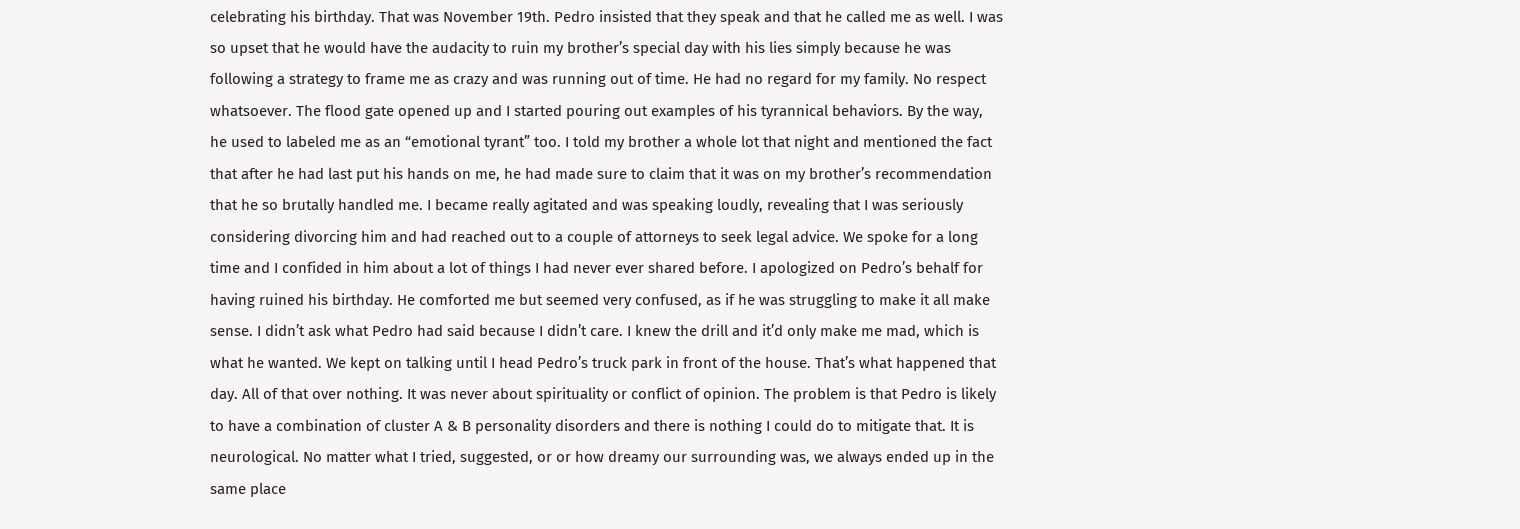celebrating his birthday. That was November 19th. Pedro insisted that they speak and that he called me as well. I was so upset that he would have the audacity to ruin my brother’s special day with his lies simply because he was following a strategy to frame me as crazy and was running out of time. He had no regard for my family. No respect whatsoever. The flood gate opened up and I started pouring out examples of his tyrannical behaviors. By the way, he used to labeled me as an “emotional tyrant” too. I told my brother a whole lot that night and mentioned the fact that after he had last put his hands on me, he had made sure to claim that it was on my brother’s recommendation that he so brutally handled me. I became really agitated and was speaking loudly, revealing that I was seriously considering divorcing him and had reached out to a couple of attorneys to seek legal advice. We spoke for a long time and I confided in him about a lot of things I had never ever shared before. I apologized on Pedro’s behalf for having ruined his birthday. He comforted me but seemed very confused, as if he was struggling to make it all make sense. I didn’t ask what Pedro had said because I didn’t care. I knew the drill and it’d only make me mad, which is what he wanted. We kept on talking until I head Pedro’s truck park in front of the house. That’s what happened that day. All of that over nothing. It was never about spirituality or conflict of opinion. The problem is that Pedro is likely to have a combination of cluster A & B personality disorders and there is nothing I could do to mitigate that. It is neurological. No matter what I tried, suggested, or or how dreamy our surrounding was, we always ended up in the same place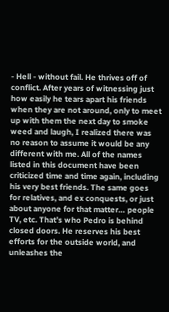- Hell - without fail. He thrives off of conflict. After years of witnessing just how easily he tears apart his friends when they are not around, only to meet up with them the next day to smoke weed and laugh, I realized there was no reason to assume it would be any different with me. All of the names listed in this document have been criticized time and time again, including his very best friends. The same goes for relatives, and ex conquests, or just about anyone for that matter… people TV, etc. That’s who Pedro is behind closed doors. He reserves his best efforts for the outside world, and unleashes the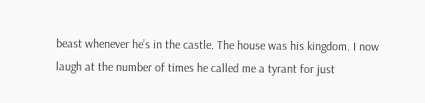beast whenever he’s in the castle. The house was his kingdom. I now laugh at the number of times he called me a tyrant for just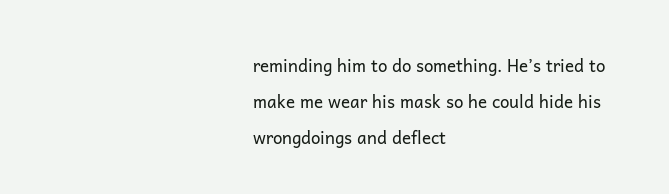reminding him to do something. He’s tried to make me wear his mask so he could hide his wrongdoings and deflect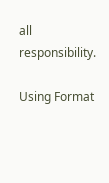all responsibility.

Using Format